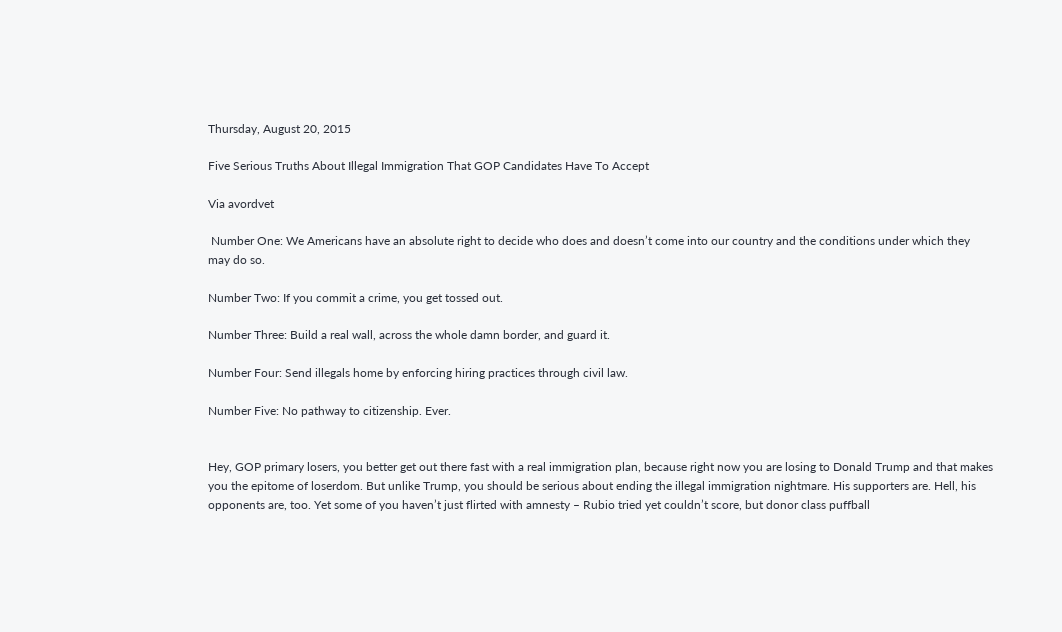Thursday, August 20, 2015

Five Serious Truths About Illegal Immigration That GOP Candidates Have To Accept

Via avordvet

 Number One: We Americans have an absolute right to decide who does and doesn’t come into our country and the conditions under which they may do so.

Number Two: If you commit a crime, you get tossed out.

Number Three: Build a real wall, across the whole damn border, and guard it.

Number Four: Send illegals home by enforcing hiring practices through civil law.

Number Five: No pathway to citizenship. Ever.


Hey, GOP primary losers, you better get out there fast with a real immigration plan, because right now you are losing to Donald Trump and that makes you the epitome of loserdom. But unlike Trump, you should be serious about ending the illegal immigration nightmare. His supporters are. Hell, his opponents are, too. Yet some of you haven’t just flirted with amnesty – Rubio tried yet couldn’t score, but donor class puffball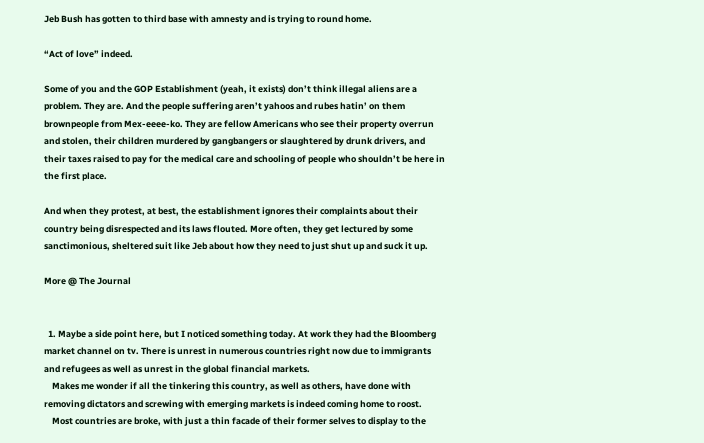Jeb Bush has gotten to third base with amnesty and is trying to round home.

“Act of love” indeed.

Some of you and the GOP Establishment (yeah, it exists) don’t think illegal aliens are a problem. They are. And the people suffering aren’t yahoos and rubes hatin’ on them brownpeople from Mex-eeee-ko. They are fellow Americans who see their property overrun and stolen, their children murdered by gangbangers or slaughtered by drunk drivers, and their taxes raised to pay for the medical care and schooling of people who shouldn’t be here in the first place.

And when they protest, at best, the establishment ignores their complaints about their country being disrespected and its laws flouted. More often, they get lectured by some sanctimonious, sheltered suit like Jeb about how they need to just shut up and suck it up.

More @ The Journal


  1. Maybe a side point here, but I noticed something today. At work they had the Bloomberg market channel on tv. There is unrest in numerous countries right now due to immigrants and refugees as well as unrest in the global financial markets.
    Makes me wonder if all the tinkering this country, as well as others, have done with removing dictators and screwing with emerging markets is indeed coming home to roost.
    Most countries are broke, with just a thin facade of their former selves to display to the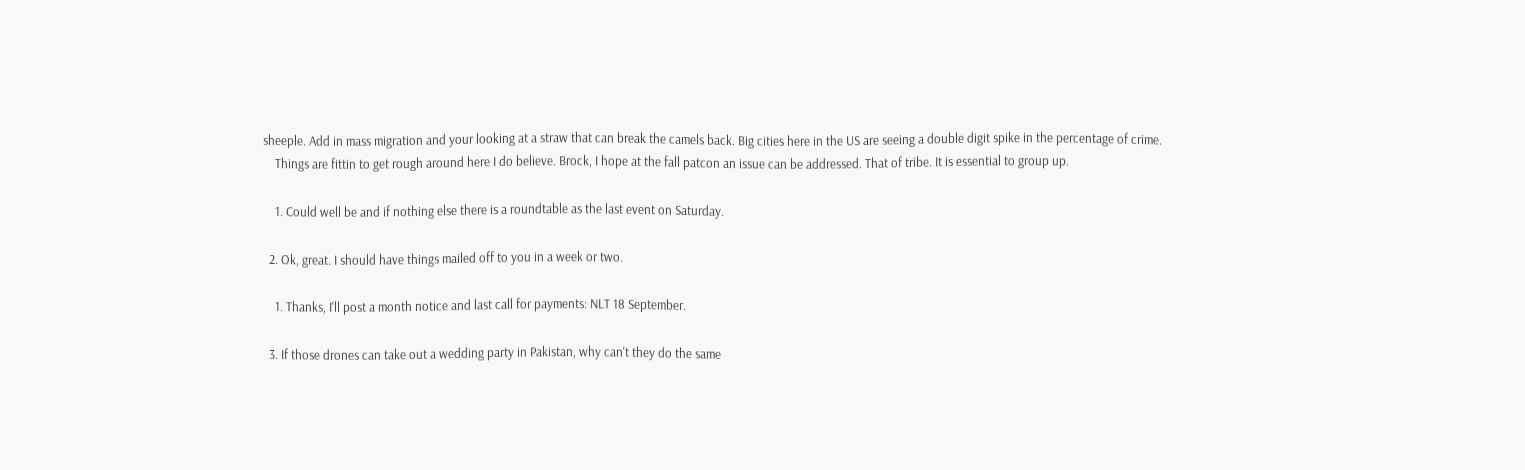sheeple. Add in mass migration and your looking at a straw that can break the camels back. Big cities here in the US are seeing a double digit spike in the percentage of crime.
    Things are fittin to get rough around here I do believe. Brock, I hope at the fall patcon an issue can be addressed. That of tribe. It is essential to group up.

    1. Could well be and if nothing else there is a roundtable as the last event on Saturday.

  2. Ok, great. I should have things mailed off to you in a week or two.

    1. Thanks, I'll post a month notice and last call for payments: NLT 18 September.

  3. If those drones can take out a wedding party in Pakistan, why can't they do the same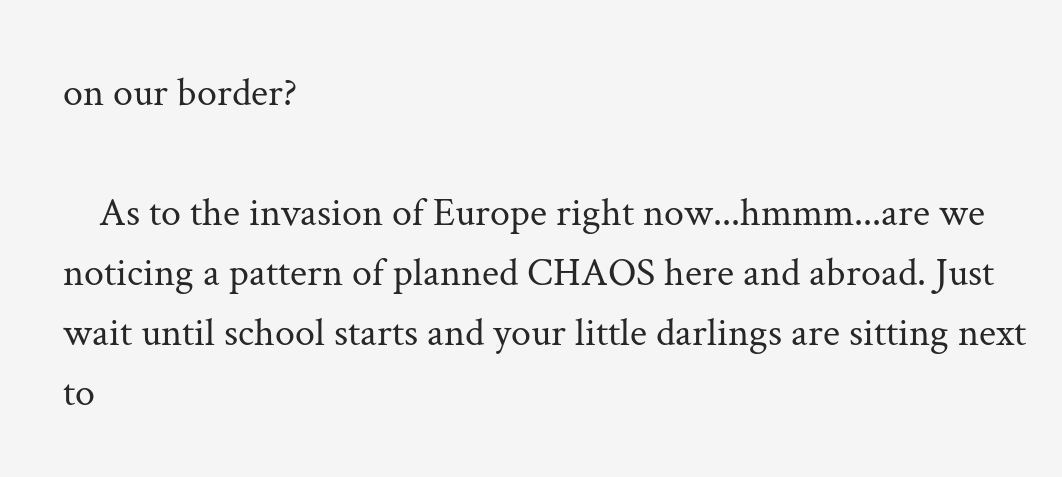on our border?

    As to the invasion of Europe right now...hmmm...are we noticing a pattern of planned CHAOS here and abroad. Just wait until school starts and your little darlings are sitting next to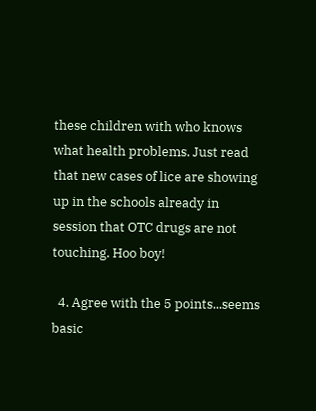these children with who knows what health problems. Just read that new cases of lice are showing up in the schools already in session that OTC drugs are not touching. Hoo boy!

  4. Agree with the 5 points...seems basic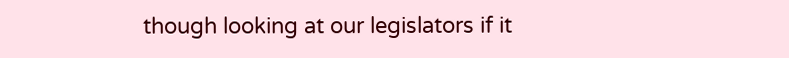though looking at our legislators if it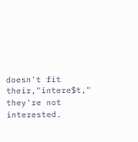doesn't fit their,"intere$t," they're not interested.